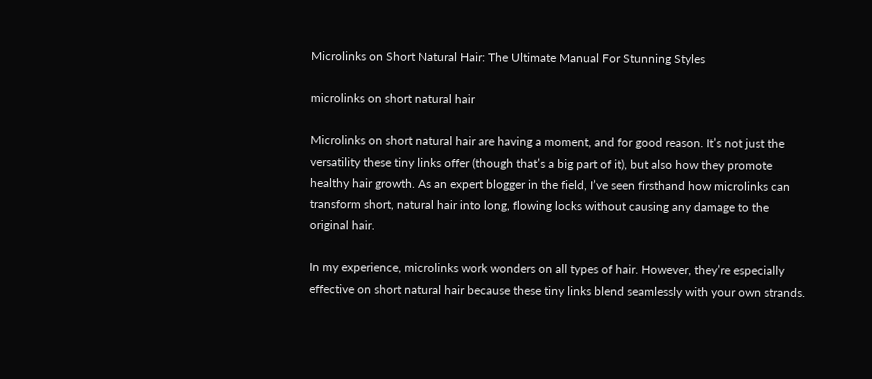Microlinks on Short Natural Hair: The Ultimate Manual For Stunning Styles

microlinks on short natural hair

Microlinks on short natural hair are having a moment, and for good reason. It’s not just the versatility these tiny links offer (though that’s a big part of it), but also how they promote healthy hair growth. As an expert blogger in the field, I’ve seen firsthand how microlinks can transform short, natural hair into long, flowing locks without causing any damage to the original hair.

In my experience, microlinks work wonders on all types of hair. However, they’re especially effective on short natural hair because these tiny links blend seamlessly with your own strands.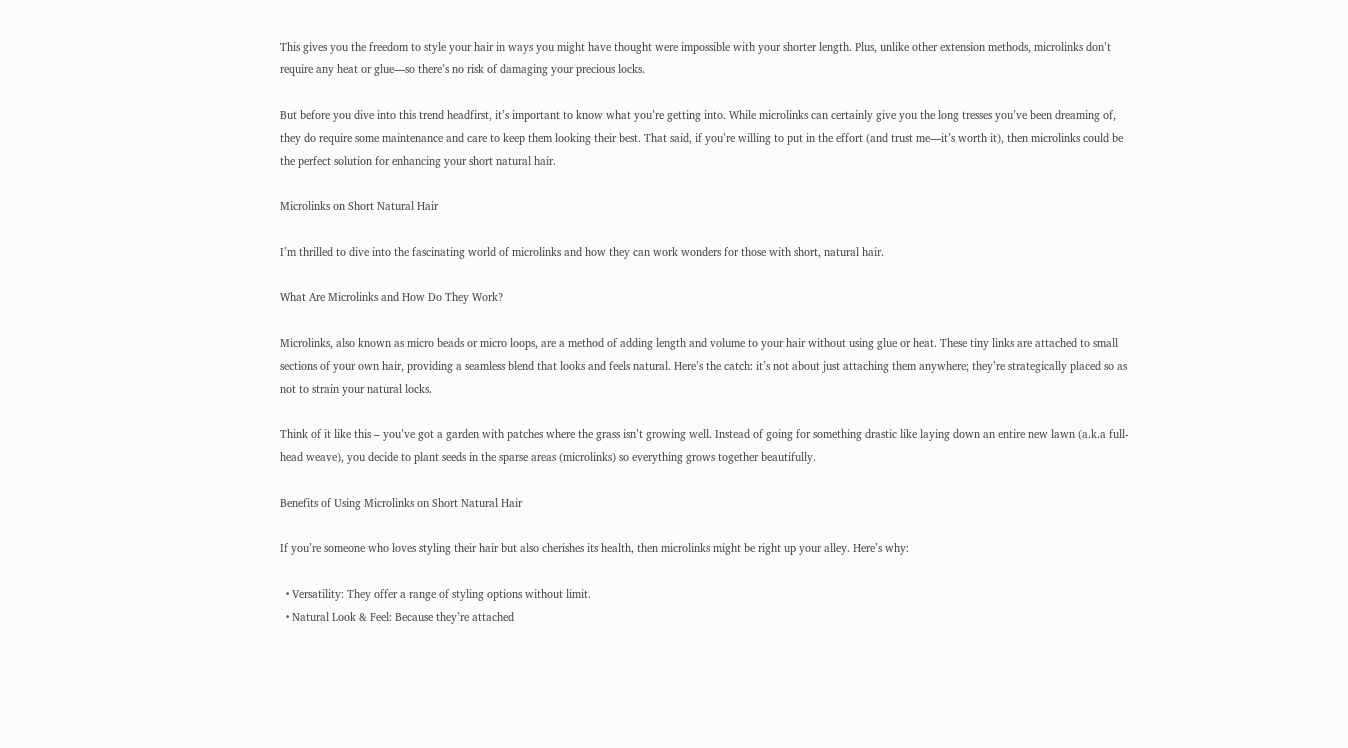This gives you the freedom to style your hair in ways you might have thought were impossible with your shorter length. Plus, unlike other extension methods, microlinks don’t require any heat or glue—so there’s no risk of damaging your precious locks.

But before you dive into this trend headfirst, it’s important to know what you’re getting into. While microlinks can certainly give you the long tresses you’ve been dreaming of, they do require some maintenance and care to keep them looking their best. That said, if you’re willing to put in the effort (and trust me—it’s worth it), then microlinks could be the perfect solution for enhancing your short natural hair.

Microlinks on Short Natural Hair

I’m thrilled to dive into the fascinating world of microlinks and how they can work wonders for those with short, natural hair.

What Are Microlinks and How Do They Work?

Microlinks, also known as micro beads or micro loops, are a method of adding length and volume to your hair without using glue or heat. These tiny links are attached to small sections of your own hair, providing a seamless blend that looks and feels natural. Here’s the catch: it’s not about just attaching them anywhere; they’re strategically placed so as not to strain your natural locks.

Think of it like this – you’ve got a garden with patches where the grass isn’t growing well. Instead of going for something drastic like laying down an entire new lawn (a.k.a full-head weave), you decide to plant seeds in the sparse areas (microlinks) so everything grows together beautifully.

Benefits of Using Microlinks on Short Natural Hair

If you’re someone who loves styling their hair but also cherishes its health, then microlinks might be right up your alley. Here’s why:

  • Versatility: They offer a range of styling options without limit.
  • Natural Look & Feel: Because they’re attached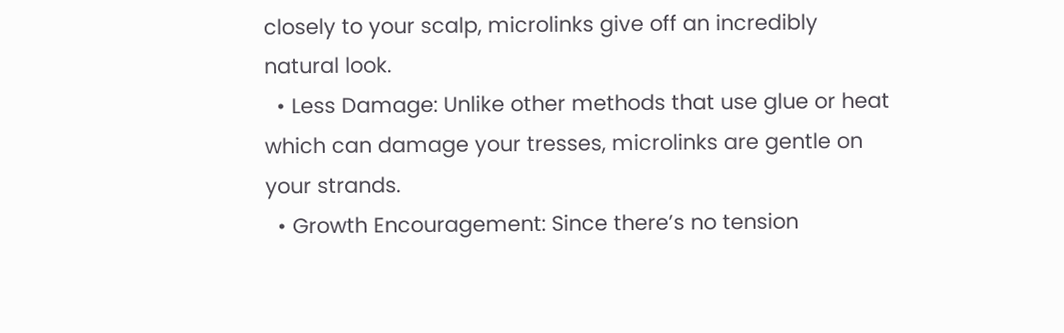closely to your scalp, microlinks give off an incredibly natural look.
  • Less Damage: Unlike other methods that use glue or heat which can damage your tresses, microlinks are gentle on your strands.
  • Growth Encouragement: Since there’s no tension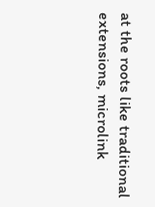at the roots like traditional extensions, microlink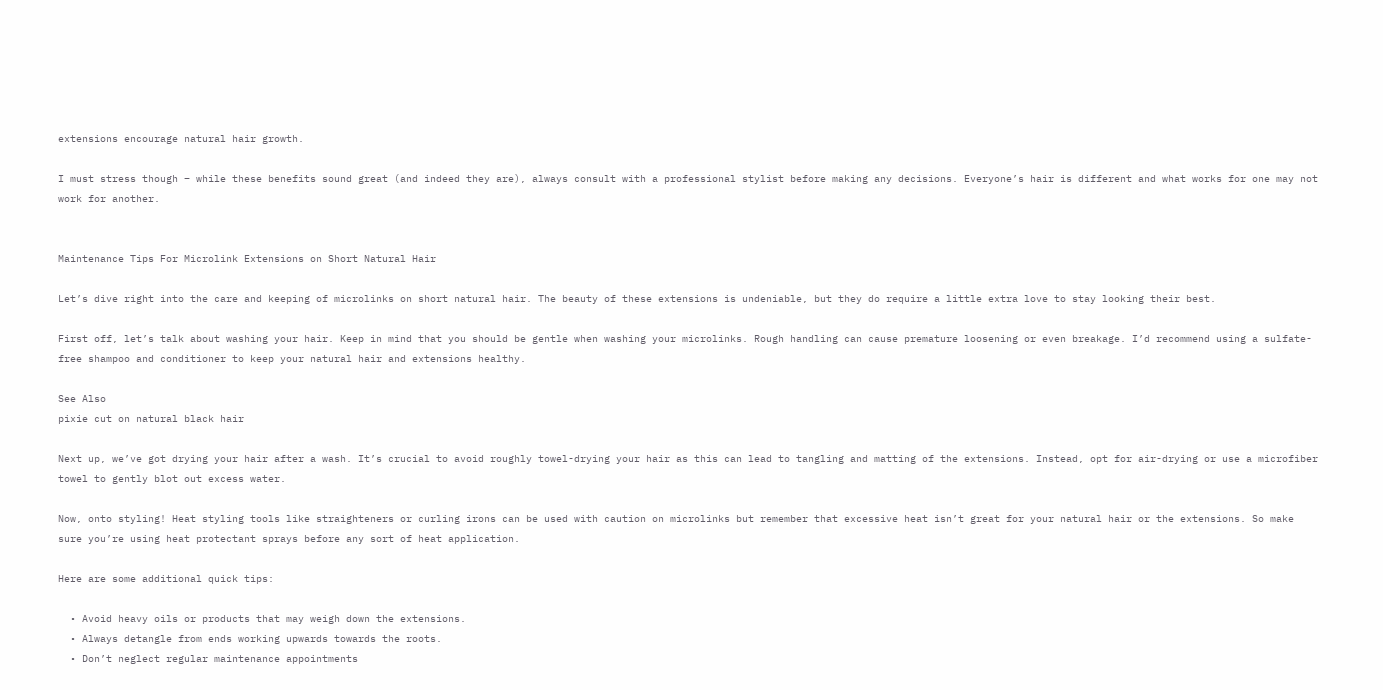extensions encourage natural hair growth.

I must stress though – while these benefits sound great (and indeed they are), always consult with a professional stylist before making any decisions. Everyone’s hair is different and what works for one may not work for another.


Maintenance Tips For Microlink Extensions on Short Natural Hair

Let’s dive right into the care and keeping of microlinks on short natural hair. The beauty of these extensions is undeniable, but they do require a little extra love to stay looking their best.

First off, let’s talk about washing your hair. Keep in mind that you should be gentle when washing your microlinks. Rough handling can cause premature loosening or even breakage. I’d recommend using a sulfate-free shampoo and conditioner to keep your natural hair and extensions healthy.

See Also
pixie cut on natural black hair

Next up, we’ve got drying your hair after a wash. It’s crucial to avoid roughly towel-drying your hair as this can lead to tangling and matting of the extensions. Instead, opt for air-drying or use a microfiber towel to gently blot out excess water.

Now, onto styling! Heat styling tools like straighteners or curling irons can be used with caution on microlinks but remember that excessive heat isn’t great for your natural hair or the extensions. So make sure you’re using heat protectant sprays before any sort of heat application.

Here are some additional quick tips:

  • Avoid heavy oils or products that may weigh down the extensions.
  • Always detangle from ends working upwards towards the roots.
  • Don’t neglect regular maintenance appointments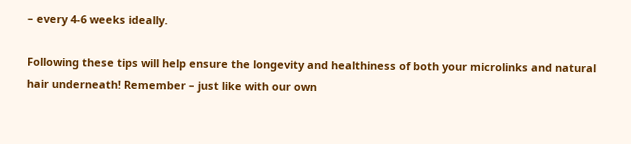– every 4-6 weeks ideally.

Following these tips will help ensure the longevity and healthiness of both your microlinks and natural hair underneath! Remember – just like with our own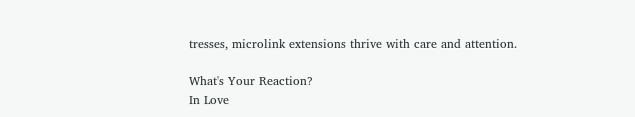tresses, microlink extensions thrive with care and attention.

What's Your Reaction?
In Love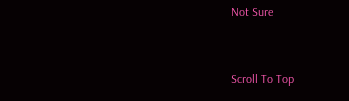Not Sure


Scroll To Top